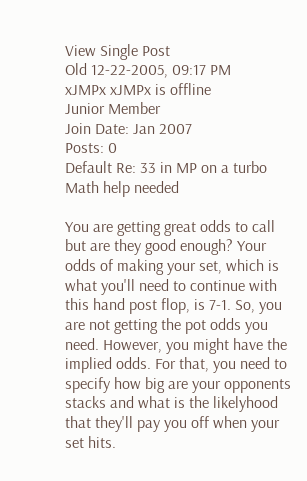View Single Post
Old 12-22-2005, 09:17 PM
xJMPx xJMPx is offline
Junior Member
Join Date: Jan 2007
Posts: 0
Default Re: 33 in MP on a turbo Math help needed

You are getting great odds to call but are they good enough? Your odds of making your set, which is what you'll need to continue with this hand post flop, is 7-1. So, you are not getting the pot odds you need. However, you might have the implied odds. For that, you need to specify how big are your opponents stacks and what is the likelyhood that they'll pay you off when your set hits.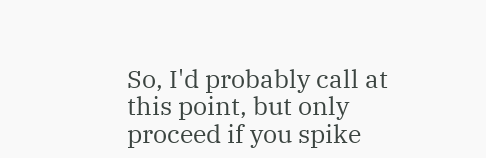So, I'd probably call at this point, but only proceed if you spike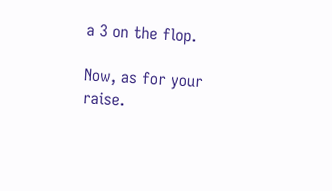a 3 on the flop.

Now, as for your raise.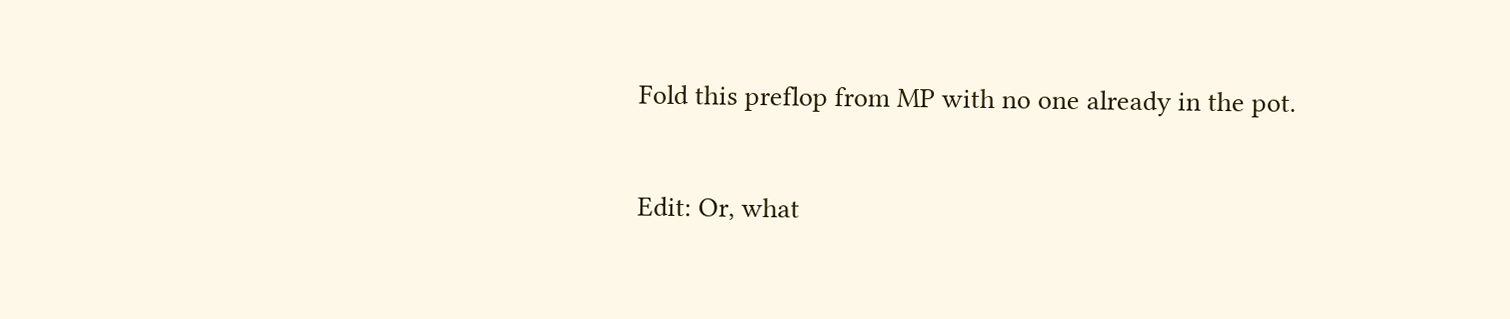Fold this preflop from MP with no one already in the pot.

Edit: Or, what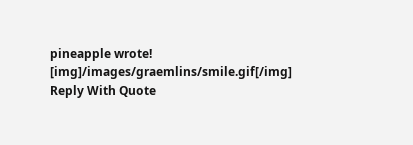pineapple wrote! [img]/images/graemlins/smile.gif[/img]
Reply With Quote